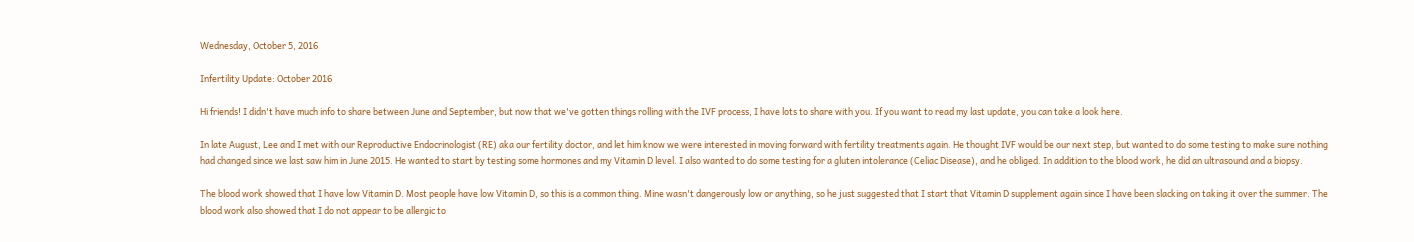Wednesday, October 5, 2016

Infertility Update: October 2016

Hi friends! I didn't have much info to share between June and September, but now that we've gotten things rolling with the IVF process, I have lots to share with you. If you want to read my last update, you can take a look here.

In late August, Lee and I met with our Reproductive Endocrinologist (RE) aka our fertility doctor, and let him know we were interested in moving forward with fertility treatments again. He thought IVF would be our next step, but wanted to do some testing to make sure nothing had changed since we last saw him in June 2015. He wanted to start by testing some hormones and my Vitamin D level. I also wanted to do some testing for a gluten intolerance (Celiac Disease), and he obliged. In addition to the blood work, he did an ultrasound and a biopsy.

The blood work showed that I have low Vitamin D. Most people have low Vitamin D, so this is a common thing. Mine wasn't dangerously low or anything, so he just suggested that I start that Vitamin D supplement again since I have been slacking on taking it over the summer. The blood work also showed that I do not appear to be allergic to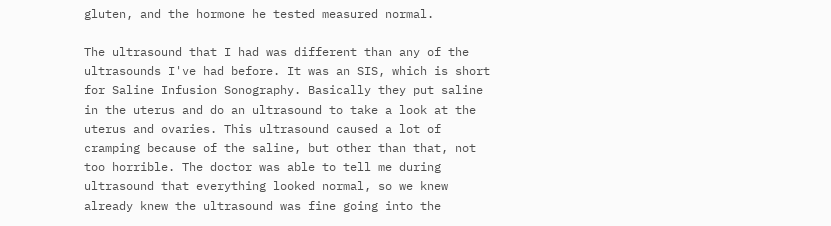gluten, and the hormone he tested measured normal.

The ultrasound that I had was different than any of the ultrasounds I've had before. It was an SIS, which is short for Saline Infusion Sonography. Basically they put saline in the uterus and do an ultrasound to take a look at the uterus and ovaries. This ultrasound caused a lot of cramping because of the saline, but other than that, not too horrible. The doctor was able to tell me during ultrasound that everything looked normal, so we knew already knew the ultrasound was fine going into the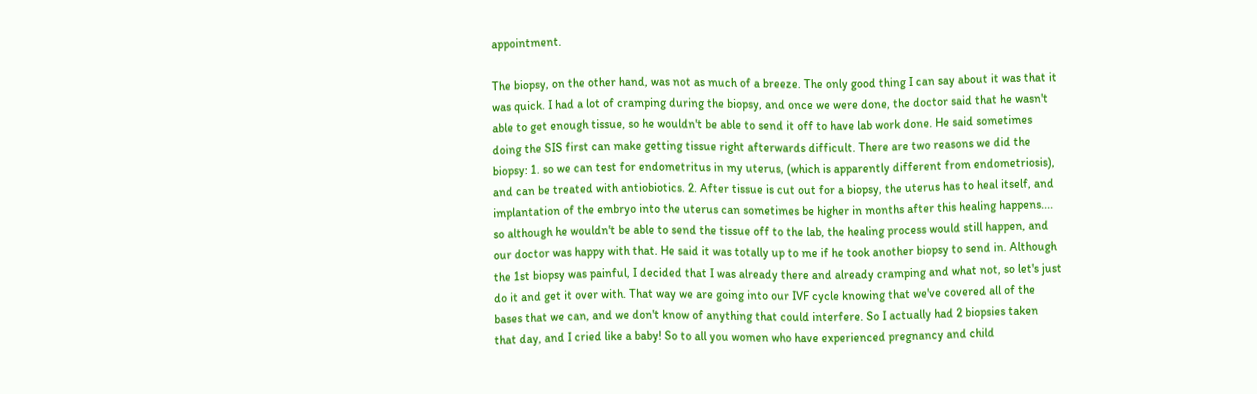appointment.

The biopsy, on the other hand, was not as much of a breeze. The only good thing I can say about it was that it was quick. I had a lot of cramping during the biopsy, and once we were done, the doctor said that he wasn't able to get enough tissue, so he wouldn't be able to send it off to have lab work done. He said sometimes doing the SIS first can make getting tissue right afterwards difficult. There are two reasons we did the biopsy: 1. so we can test for endometritus in my uterus, (which is apparently different from endometriosis), and can be treated with antiobiotics. 2. After tissue is cut out for a biopsy, the uterus has to heal itself, and implantation of the embryo into the uterus can sometimes be higher in months after this healing happens.... so although he wouldn't be able to send the tissue off to the lab, the healing process would still happen, and our doctor was happy with that. He said it was totally up to me if he took another biopsy to send in. Although the 1st biopsy was painful, I decided that I was already there and already cramping and what not, so let's just do it and get it over with. That way we are going into our IVF cycle knowing that we've covered all of the bases that we can, and we don't know of anything that could interfere. So I actually had 2 biopsies taken that day, and I cried like a baby! So to all you women who have experienced pregnancy and child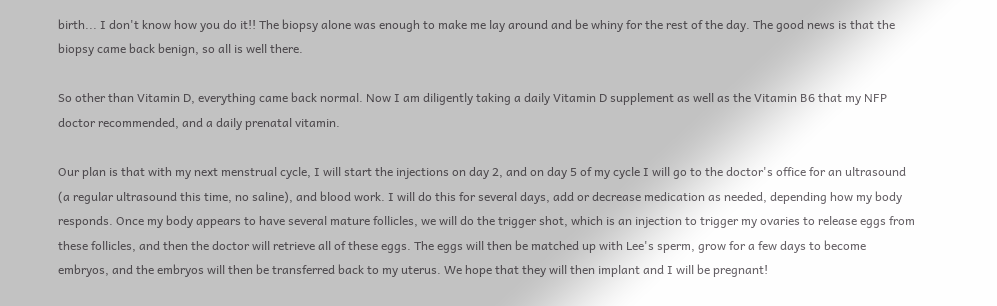birth... I don't know how you do it!! The biopsy alone was enough to make me lay around and be whiny for the rest of the day. The good news is that the biopsy came back benign, so all is well there.

So other than Vitamin D, everything came back normal. Now I am diligently taking a daily Vitamin D supplement as well as the Vitamin B6 that my NFP doctor recommended, and a daily prenatal vitamin.

Our plan is that with my next menstrual cycle, I will start the injections on day 2, and on day 5 of my cycle I will go to the doctor's office for an ultrasound (a regular ultrasound this time, no saline), and blood work. I will do this for several days, add or decrease medication as needed, depending how my body responds. Once my body appears to have several mature follicles, we will do the trigger shot, which is an injection to trigger my ovaries to release eggs from these follicles, and then the doctor will retrieve all of these eggs. The eggs will then be matched up with Lee's sperm, grow for a few days to become embryos, and the embryos will then be transferred back to my uterus. We hope that they will then implant and I will be pregnant!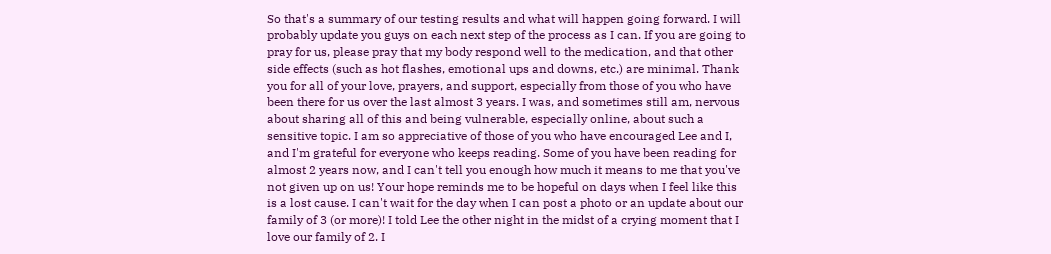So that's a summary of our testing results and what will happen going forward. I will probably update you guys on each next step of the process as I can. If you are going to pray for us, please pray that my body respond well to the medication, and that other side effects (such as hot flashes, emotional ups and downs, etc.) are minimal. Thank you for all of your love, prayers, and support, especially from those of you who have been there for us over the last almost 3 years. I was, and sometimes still am, nervous about sharing all of this and being vulnerable, especially online, about such a sensitive topic. I am so appreciative of those of you who have encouraged Lee and I, and I'm grateful for everyone who keeps reading. Some of you have been reading for almost 2 years now, and I can't tell you enough how much it means to me that you've not given up on us! Your hope reminds me to be hopeful on days when I feel like this is a lost cause. I can't wait for the day when I can post a photo or an update about our family of 3 (or more)! I told Lee the other night in the midst of a crying moment that I love our family of 2. I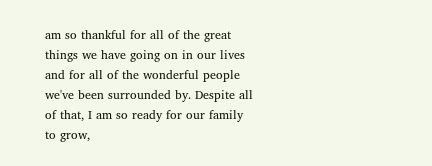am so thankful for all of the great things we have going on in our lives and for all of the wonderful people we've been surrounded by. Despite all of that, I am so ready for our family to grow,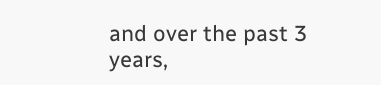and over the past 3 years,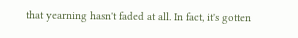that yearning hasn't faded at all. In fact, it's gotten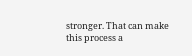stronger. That can make this process a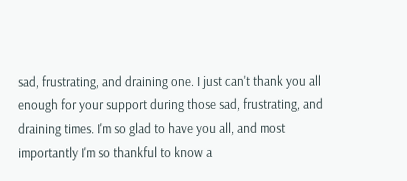sad, frustrating, and draining one. I just can't thank you all enough for your support during those sad, frustrating, and draining times. I'm so glad to have you all, and most importantly I'm so thankful to know a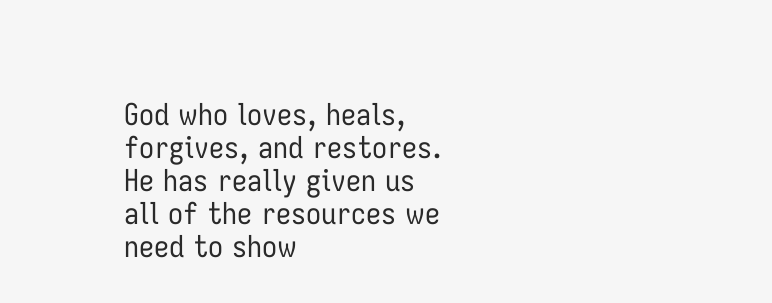God who loves, heals, forgives, and restores. He has really given us all of the resources we need to show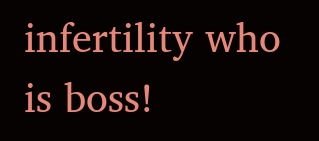infertility who is boss!